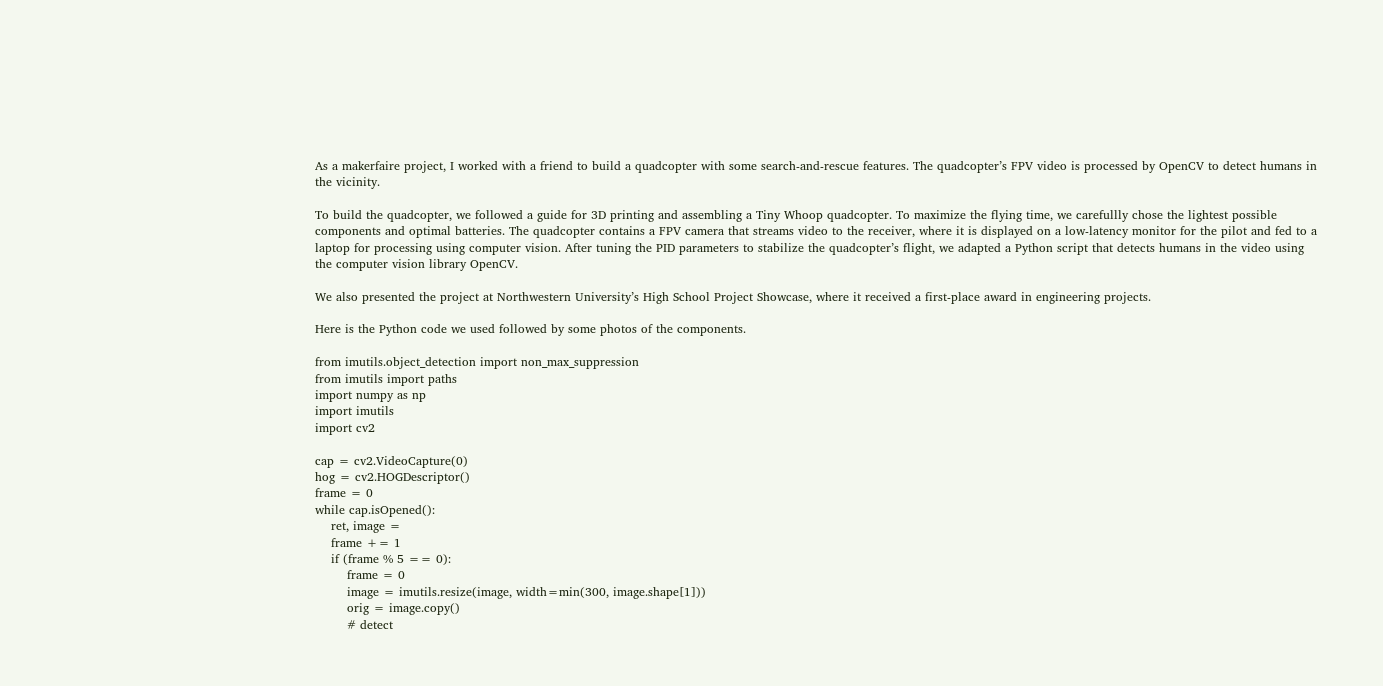As a makerfaire project, I worked with a friend to build a quadcopter with some search-and-rescue features. The quadcopter’s FPV video is processed by OpenCV to detect humans in the vicinity.

To build the quadcopter, we followed a guide for 3D printing and assembling a Tiny Whoop quadcopter. To maximize the flying time, we carefullly chose the lightest possible components and optimal batteries. The quadcopter contains a FPV camera that streams video to the receiver, where it is displayed on a low-latency monitor for the pilot and fed to a laptop for processing using computer vision. After tuning the PID parameters to stabilize the quadcopter’s flight, we adapted a Python script that detects humans in the video using the computer vision library OpenCV.

We also presented the project at Northwestern University’s High School Project Showcase, where it received a first-place award in engineering projects.

Here is the Python code we used followed by some photos of the components.

from imutils.object_detection import non_max_suppression
from imutils import paths
import numpy as np
import imutils
import cv2

cap = cv2.VideoCapture(0)
hog = cv2.HOGDescriptor()
frame = 0
while cap.isOpened():
    ret, image =
    frame += 1
    if (frame % 5 == 0):
        frame = 0
        image = imutils.resize(image, width=min(300, image.shape[1]))
        orig = image.copy()
        # detect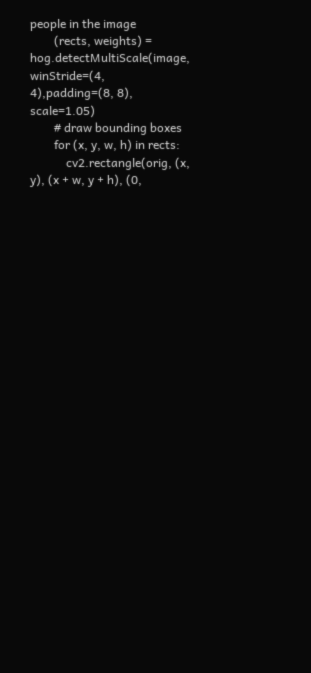people in the image
        (rects, weights) = hog.detectMultiScale(image, winStride=(4, 4),padding=(8, 8), scale=1.05)
        # draw bounding boxes
        for (x, y, w, h) in rects:
            cv2.rectangle(orig, (x, y), (x + w, y + h), (0,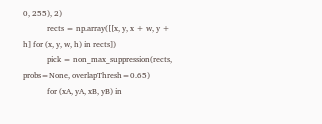0, 255), 2)
            rects = np.array([[x, y, x + w, y + h] for (x, y, w, h) in rects])
            pick = non_max_suppression(rects, probs=None, overlapThresh=0.65)
            for (xA, yA, xB, yB) in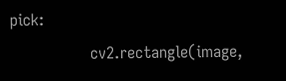pick:
                cv2.rectangle(image,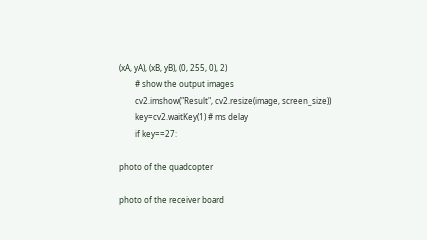(xA, yA), (xB, yB), (0, 255, 0), 2)
        # show the output images
        cv2.imshow("Result", cv2.resize(image, screen_size))
        key=cv2.waitKey(1) # ms delay
        if key==27:

photo of the quadcopter

photo of the receiver board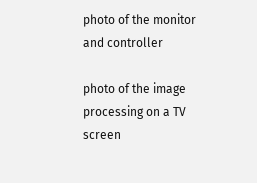photo of the monitor and controller

photo of the image processing on a TV screen